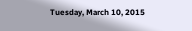Tuesday, March 10, 2015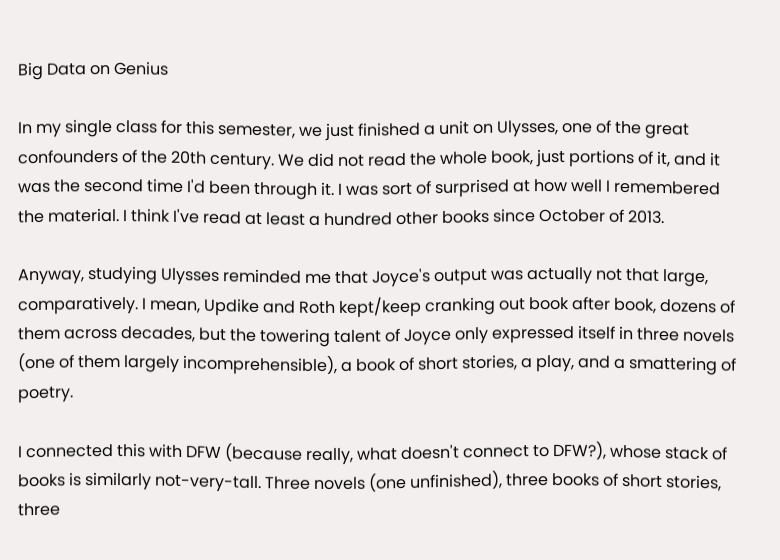Big Data on Genius

In my single class for this semester, we just finished a unit on Ulysses, one of the great confounders of the 20th century. We did not read the whole book, just portions of it, and it was the second time I'd been through it. I was sort of surprised at how well I remembered the material. I think I've read at least a hundred other books since October of 2013.

Anyway, studying Ulysses reminded me that Joyce's output was actually not that large, comparatively. I mean, Updike and Roth kept/keep cranking out book after book, dozens of them across decades, but the towering talent of Joyce only expressed itself in three novels (one of them largely incomprehensible), a book of short stories, a play, and a smattering of poetry.

I connected this with DFW (because really, what doesn't connect to DFW?), whose stack of books is similarly not-very-tall. Three novels (one unfinished), three books of short stories, three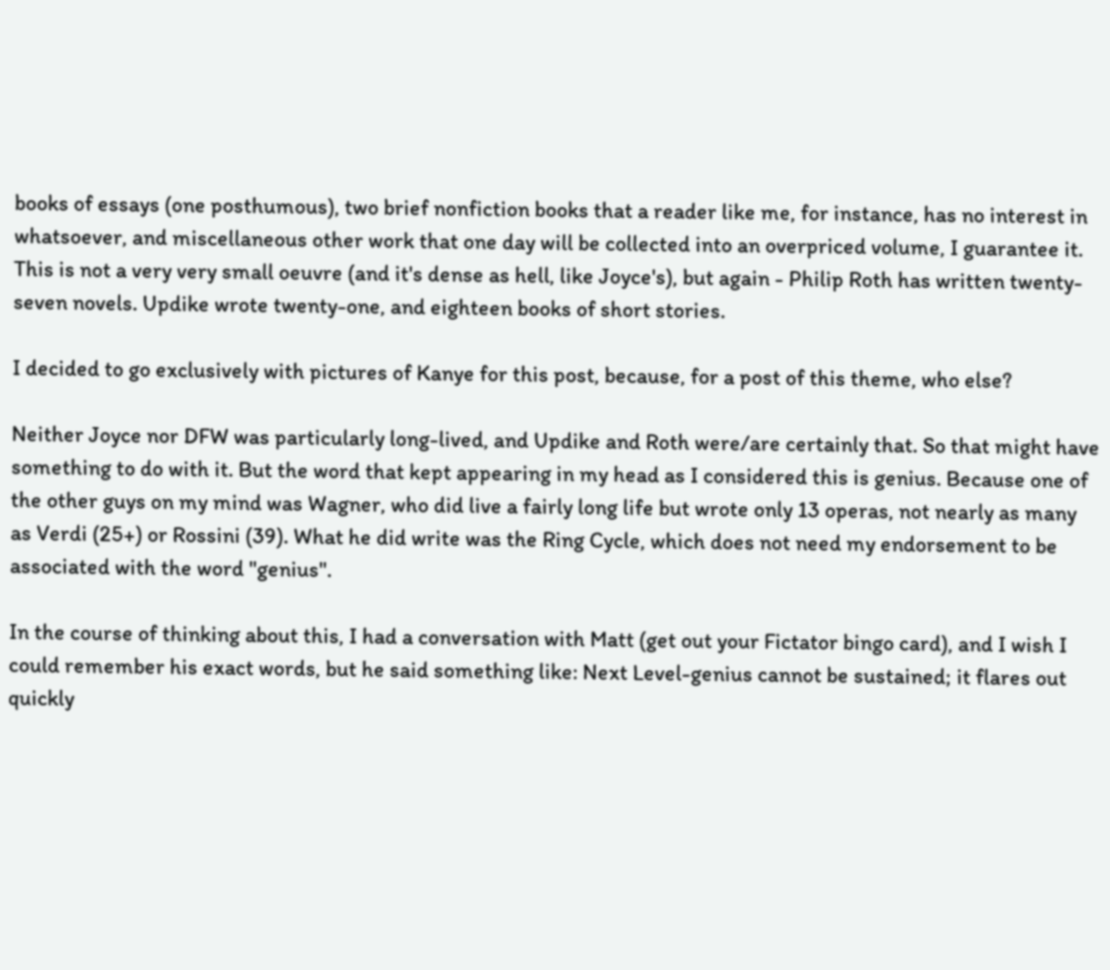books of essays (one posthumous), two brief nonfiction books that a reader like me, for instance, has no interest in whatsoever, and miscellaneous other work that one day will be collected into an overpriced volume, I guarantee it. This is not a very very small oeuvre (and it's dense as hell, like Joyce's), but again - Philip Roth has written twenty-seven novels. Updike wrote twenty-one, and eighteen books of short stories.

I decided to go exclusively with pictures of Kanye for this post, because, for a post of this theme, who else?

Neither Joyce nor DFW was particularly long-lived, and Updike and Roth were/are certainly that. So that might have something to do with it. But the word that kept appearing in my head as I considered this is genius. Because one of the other guys on my mind was Wagner, who did live a fairly long life but wrote only 13 operas, not nearly as many as Verdi (25+) or Rossini (39). What he did write was the Ring Cycle, which does not need my endorsement to be associated with the word "genius".

In the course of thinking about this, I had a conversation with Matt (get out your Fictator bingo card), and I wish I could remember his exact words, but he said something like: Next Level-genius cannot be sustained; it flares out quickly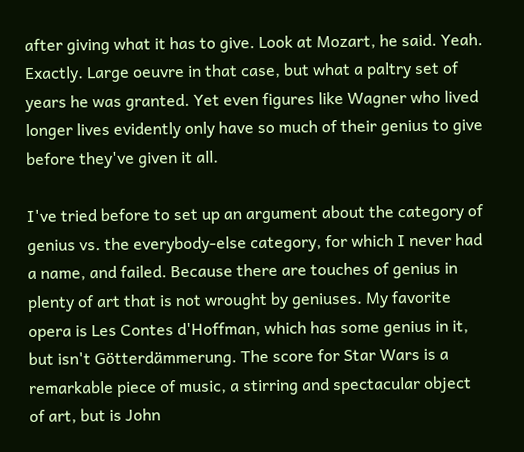after giving what it has to give. Look at Mozart, he said. Yeah. Exactly. Large oeuvre in that case, but what a paltry set of years he was granted. Yet even figures like Wagner who lived longer lives evidently only have so much of their genius to give before they've given it all.

I've tried before to set up an argument about the category of genius vs. the everybody-else category, for which I never had a name, and failed. Because there are touches of genius in plenty of art that is not wrought by geniuses. My favorite opera is Les Contes d'Hoffman, which has some genius in it, but isn't Götterdämmerung. The score for Star Wars is a remarkable piece of music, a stirring and spectacular object of art, but is John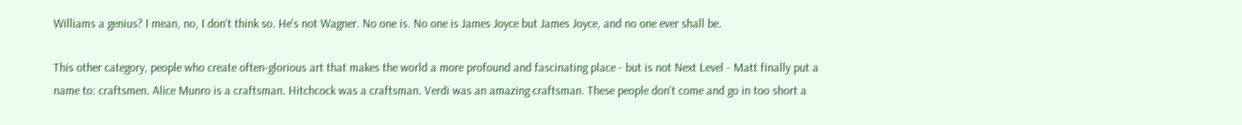Williams a genius? I mean, no, I don't think so. He's not Wagner. No one is. No one is James Joyce but James Joyce, and no one ever shall be.

This other category, people who create often-glorious art that makes the world a more profound and fascinating place - but is not Next Level - Matt finally put a name to: craftsmen. Alice Munro is a craftsman. Hitchcock was a craftsman. Verdi was an amazing craftsman. These people don't come and go in too short a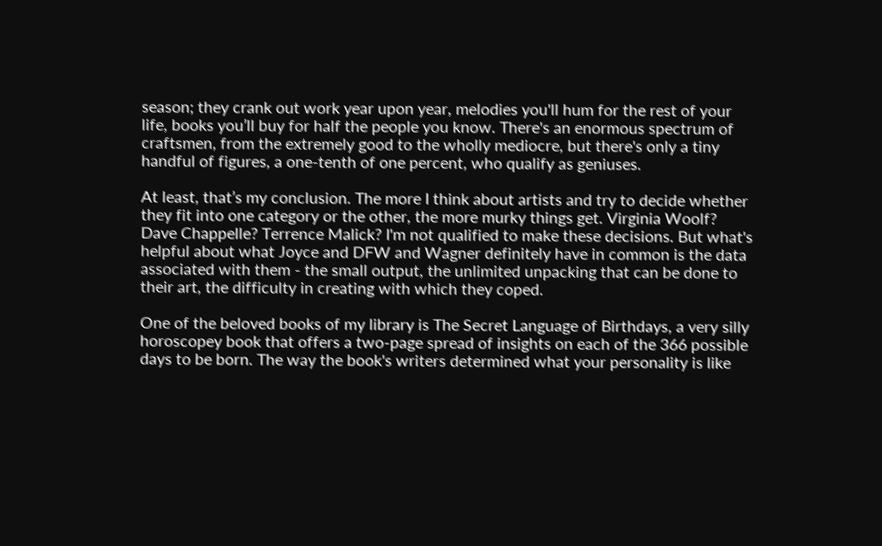season; they crank out work year upon year, melodies you'll hum for the rest of your life, books you’ll buy for half the people you know. There's an enormous spectrum of craftsmen, from the extremely good to the wholly mediocre, but there's only a tiny handful of figures, a one-tenth of one percent, who qualify as geniuses.

At least, that’s my conclusion. The more I think about artists and try to decide whether they fit into one category or the other, the more murky things get. Virginia Woolf? Dave Chappelle? Terrence Malick? I'm not qualified to make these decisions. But what's helpful about what Joyce and DFW and Wagner definitely have in common is the data associated with them - the small output, the unlimited unpacking that can be done to their art, the difficulty in creating with which they coped.

One of the beloved books of my library is The Secret Language of Birthdays, a very silly horoscopey book that offers a two-page spread of insights on each of the 366 possible days to be born. The way the book's writers determined what your personality is like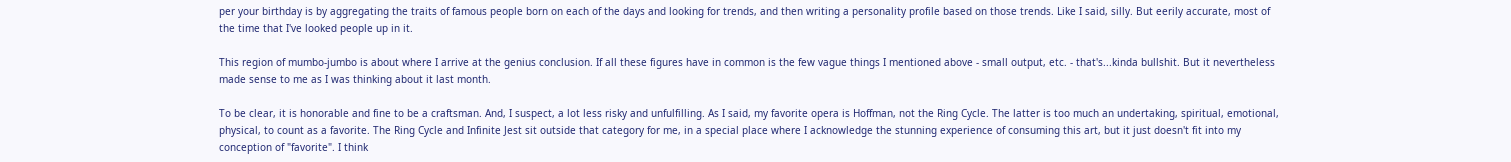per your birthday is by aggregating the traits of famous people born on each of the days and looking for trends, and then writing a personality profile based on those trends. Like I said, silly. But eerily accurate, most of the time that I've looked people up in it.

This region of mumbo-jumbo is about where I arrive at the genius conclusion. If all these figures have in common is the few vague things I mentioned above - small output, etc. - that's...kinda bullshit. But it nevertheless made sense to me as I was thinking about it last month.

To be clear, it is honorable and fine to be a craftsman. And, I suspect, a lot less risky and unfulfilling. As I said, my favorite opera is Hoffman, not the Ring Cycle. The latter is too much an undertaking, spiritual, emotional, physical, to count as a favorite. The Ring Cycle and Infinite Jest sit outside that category for me, in a special place where I acknowledge the stunning experience of consuming this art, but it just doesn't fit into my conception of "favorite". I think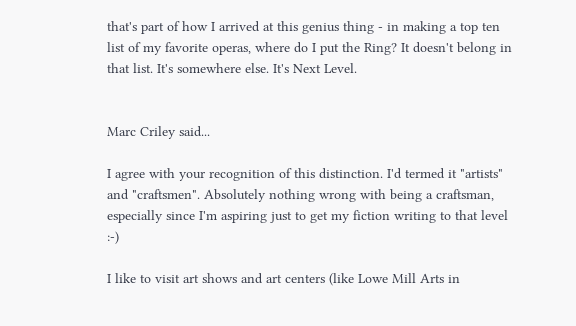that's part of how I arrived at this genius thing - in making a top ten list of my favorite operas, where do I put the Ring? It doesn't belong in that list. It's somewhere else. It's Next Level.


Marc Criley said...

I agree with your recognition of this distinction. I'd termed it "artists" and "craftsmen". Absolutely nothing wrong with being a craftsman, especially since I'm aspiring just to get my fiction writing to that level :-)

I like to visit art shows and art centers (like Lowe Mill Arts in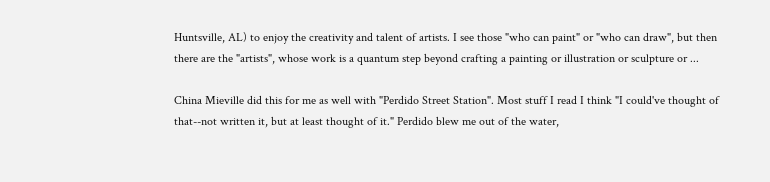Huntsville, AL) to enjoy the creativity and talent of artists. I see those "who can paint" or "who can draw", but then there are the "artists", whose work is a quantum step beyond crafting a painting or illustration or sculpture or ...

China Mieville did this for me as well with "Perdido Street Station". Most stuff I read I think "I could've thought of that--not written it, but at least thought of it." Perdido blew me out of the water,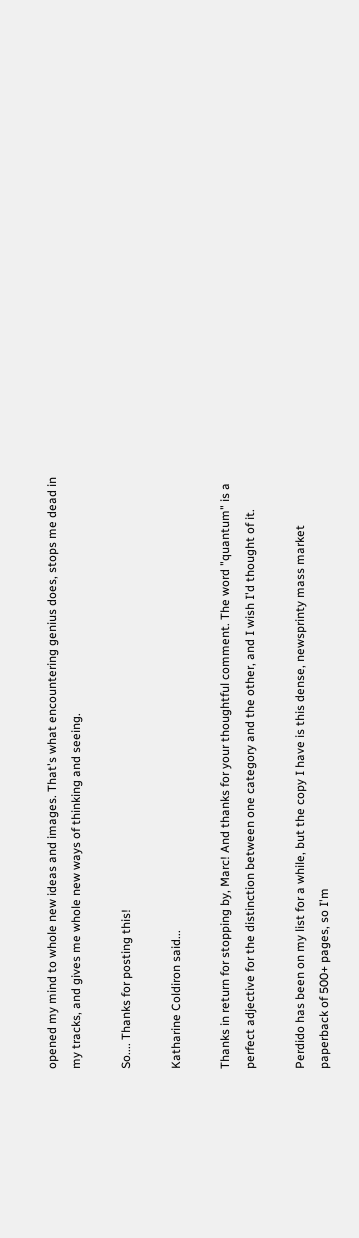opened my mind to whole new ideas and images. That's what encountering genius does, stops me dead in my tracks, and gives me whole new ways of thinking and seeing.

So.... Thanks for posting this!

Katharine Coldiron said...

Thanks in return for stopping by, Marc! And thanks for your thoughtful comment. The word "quantum" is a perfect adjective for the distinction between one category and the other, and I wish I'd thought of it.

Perdido has been on my list for a while, but the copy I have is this dense, newsprinty mass market paperback of 500+ pages, so I'm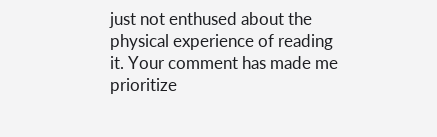just not enthused about the physical experience of reading it. Your comment has made me prioritize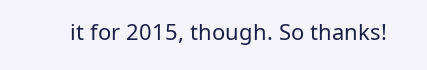it for 2015, though. So thanks!